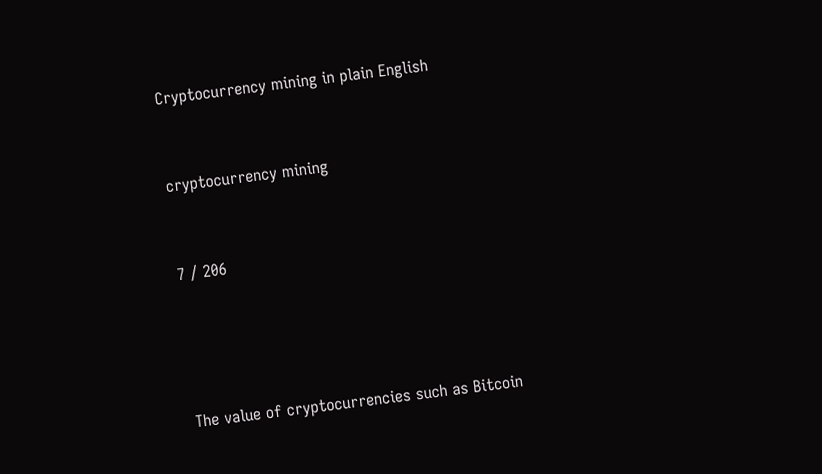Cryptocurrency mining in plain English


cryptocurrency mining


7 / 206




The value of cryptocurrencies such as Bitcoin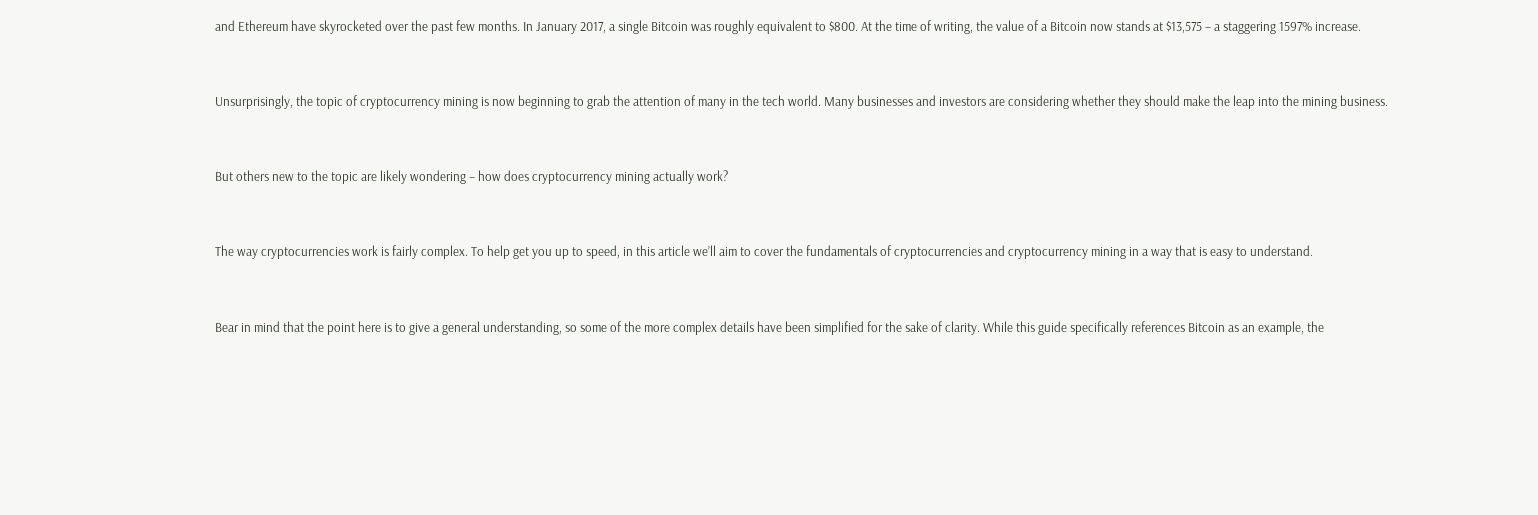and Ethereum have skyrocketed over the past few months. In January 2017, a single Bitcoin was roughly equivalent to $800. At the time of writing, the value of a Bitcoin now stands at $13,575 – a staggering 1597% increase.


Unsurprisingly, the topic of cryptocurrency mining is now beginning to grab the attention of many in the tech world. Many businesses and investors are considering whether they should make the leap into the mining business.


But others new to the topic are likely wondering – how does cryptocurrency mining actually work?


The way cryptocurrencies work is fairly complex. To help get you up to speed, in this article we’ll aim to cover the fundamentals of cryptocurrencies and cryptocurrency mining in a way that is easy to understand.


Bear in mind that the point here is to give a general understanding, so some of the more complex details have been simplified for the sake of clarity. While this guide specifically references Bitcoin as an example, the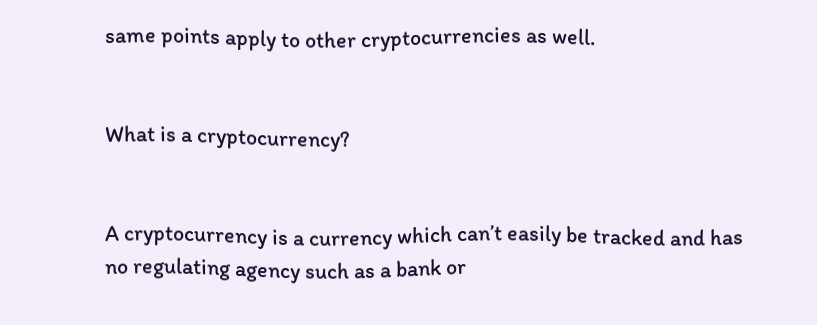same points apply to other cryptocurrencies as well.


What is a cryptocurrency?


A cryptocurrency is a currency which can’t easily be tracked and has no regulating agency such as a bank or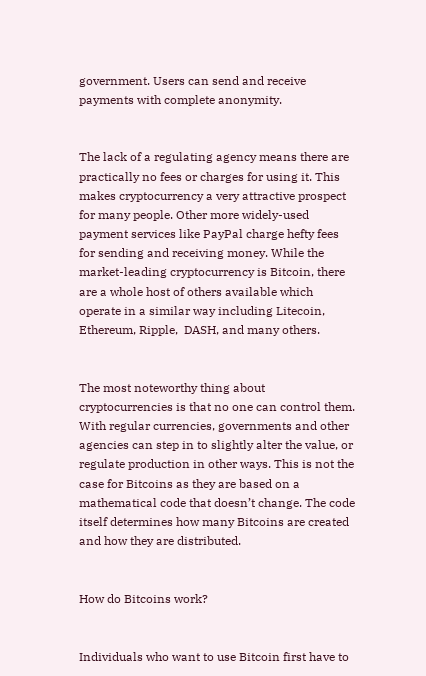government. Users can send and receive payments with complete anonymity.


The lack of a regulating agency means there are practically no fees or charges for using it. This makes cryptocurrency a very attractive prospect for many people. Other more widely-used payment services like PayPal charge hefty fees for sending and receiving money. While the market-leading cryptocurrency is Bitcoin, there are a whole host of others available which operate in a similar way including Litecoin, Ethereum, Ripple,  DASH, and many others.


The most noteworthy thing about cryptocurrencies is that no one can control them. With regular currencies, governments and other agencies can step in to slightly alter the value, or regulate production in other ways. This is not the case for Bitcoins as they are based on a mathematical code that doesn’t change. The code itself determines how many Bitcoins are created and how they are distributed.


How do Bitcoins work?


Individuals who want to use Bitcoin first have to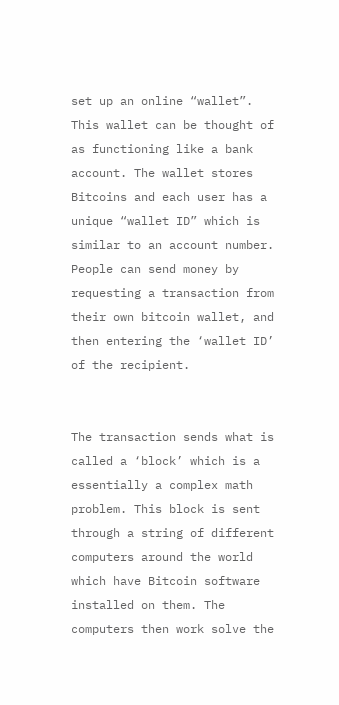set up an online “wallet”. This wallet can be thought of as functioning like a bank account. The wallet stores Bitcoins and each user has a unique “wallet ID” which is similar to an account number. People can send money by requesting a transaction from their own bitcoin wallet, and then entering the ‘wallet ID’ of the recipient.


The transaction sends what is called a ‘block’ which is a essentially a complex math problem. This block is sent through a string of different computers around the world which have Bitcoin software installed on them. The computers then work solve the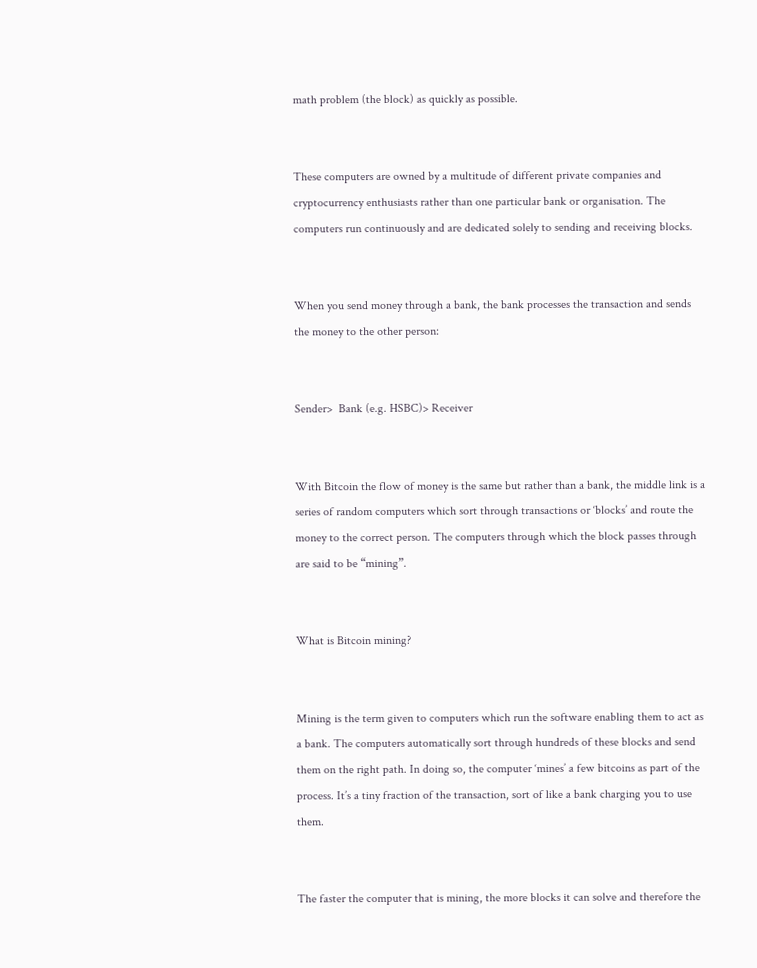math problem (the block) as quickly as possible.


These computers are owned by a multitude of different private companies and cryptocurrency enthusiasts rather than one particular bank or organisation. The computers run continuously and are dedicated solely to sending and receiving blocks.


When you send money through a bank, the bank processes the transaction and sends the money to the other person:


Sender>  Bank (e.g. HSBC)> Receiver


With Bitcoin the flow of money is the same but rather than a bank, the middle link is a series of random computers which sort through transactions or ‘blocks’ and route the money to the correct person. The computers through which the block passes through are said to be “mining”.


What is Bitcoin mining?


Mining is the term given to computers which run the software enabling them to act as a bank. The computers automatically sort through hundreds of these blocks and send them on the right path. In doing so, the computer ‘mines’ a few bitcoins as part of the process. It’s a tiny fraction of the transaction, sort of like a bank charging you to use them.


The faster the computer that is mining, the more blocks it can solve and therefore the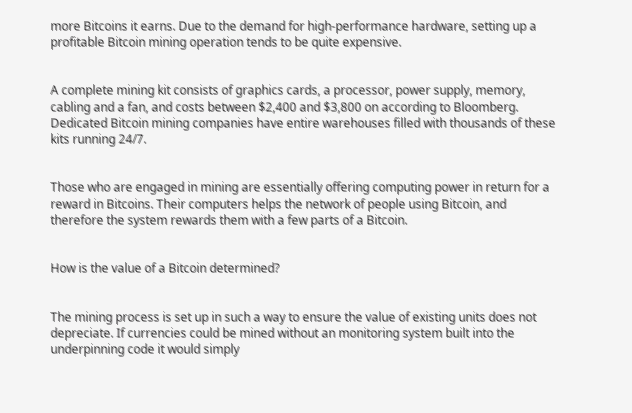more Bitcoins it earns. Due to the demand for high-performance hardware, setting up a profitable Bitcoin mining operation tends to be quite expensive.


A complete mining kit consists of graphics cards, a processor, power supply, memory, cabling and a fan, and costs between $2,400 and $3,800 on according to Bloomberg. Dedicated Bitcoin mining companies have entire warehouses filled with thousands of these kits running 24/7.


Those who are engaged in mining are essentially offering computing power in return for a reward in Bitcoins. Their computers helps the network of people using Bitcoin, and therefore the system rewards them with a few parts of a Bitcoin.


How is the value of a Bitcoin determined?


The mining process is set up in such a way to ensure the value of existing units does not depreciate. If currencies could be mined without an monitoring system built into the underpinning code it would simply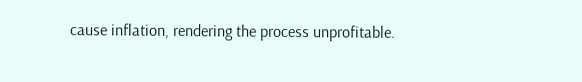cause inflation, rendering the process unprofitable.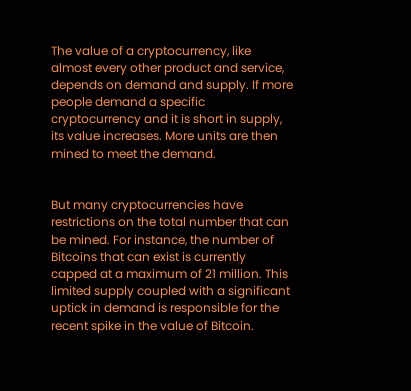The value of a cryptocurrency, like almost every other product and service, depends on demand and supply. If more people demand a specific cryptocurrency and it is short in supply, its value increases. More units are then mined to meet the demand.


But many cryptocurrencies have restrictions on the total number that can be mined. For instance, the number of Bitcoins that can exist is currently capped at a maximum of 21 million. This limited supply coupled with a significant uptick in demand is responsible for the recent spike in the value of Bitcoin.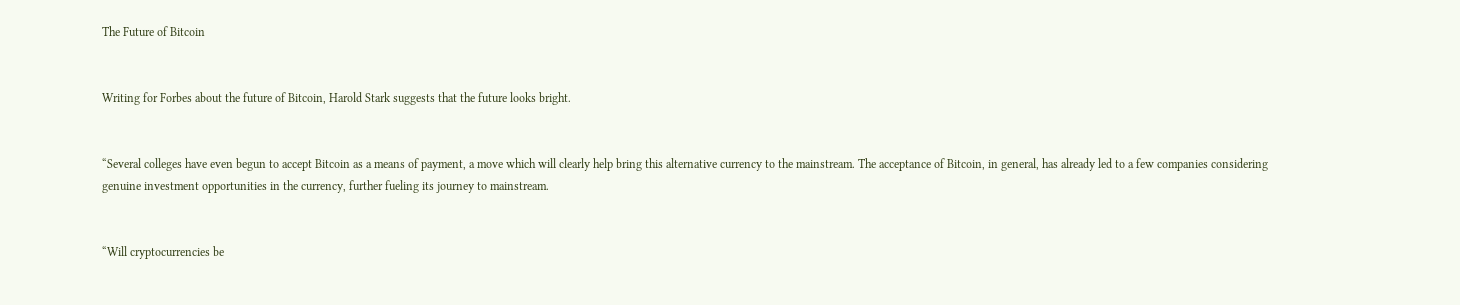The Future of Bitcoin


Writing for Forbes about the future of Bitcoin, Harold Stark suggests that the future looks bright.


“Several colleges have even begun to accept Bitcoin as a means of payment, a move which will clearly help bring this alternative currency to the mainstream. The acceptance of Bitcoin, in general, has already led to a few companies considering genuine investment opportunities in the currency, further fueling its journey to mainstream.


“Will cryptocurrencies be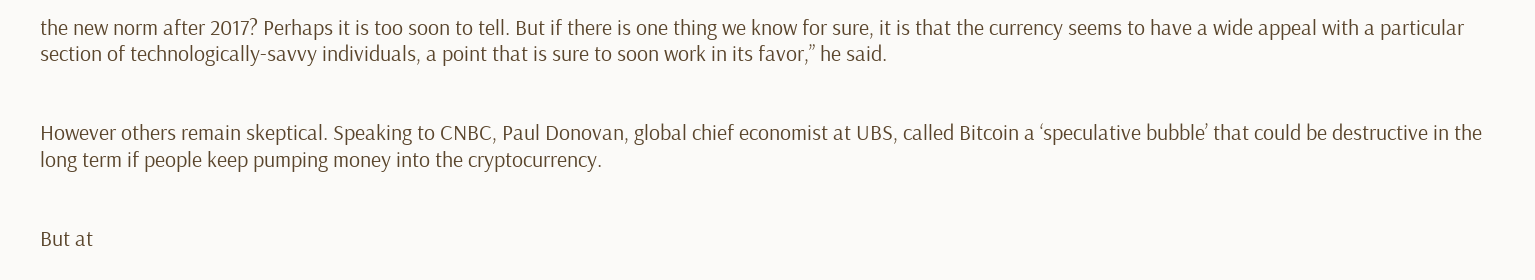the new norm after 2017? Perhaps it is too soon to tell. But if there is one thing we know for sure, it is that the currency seems to have a wide appeal with a particular section of technologically-savvy individuals, a point that is sure to soon work in its favor,” he said.


However others remain skeptical. Speaking to CNBC, Paul Donovan, global chief economist at UBS, called Bitcoin a ‘speculative bubble’ that could be destructive in the long term if people keep pumping money into the cryptocurrency.


But at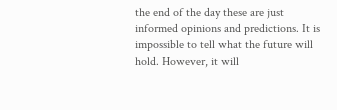the end of the day these are just informed opinions and predictions. It is impossible to tell what the future will hold. However, it will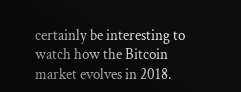certainly be interesting to watch how the Bitcoin market evolves in 2018.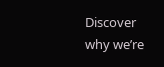Discover why we’re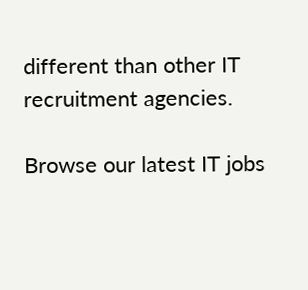different than other IT recruitment agencies.

Browse our latest IT jobs